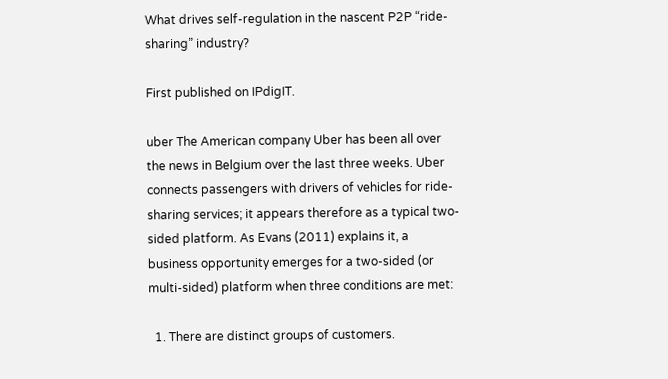What drives self-regulation in the nascent P2P “ride-sharing” industry?

First published on IPdigIT.

uber The American company Uber has been all over the news in Belgium over the last three weeks. Uber connects passengers with drivers of vehicles for ride-sharing services; it appears therefore as a typical two-sided platform. As Evans (2011) explains it, a business opportunity emerges for a two-sided (or multi-sided) platform when three conditions are met:

  1. There are distinct groups of customers.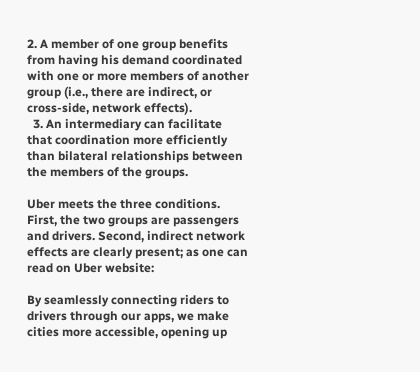2. A member of one group benefits from having his demand coordinated with one or more members of another group (i.e., there are indirect, or cross-side, network effects).
  3. An intermediary can facilitate that coordination more efficiently than bilateral relationships between the members of the groups.

Uber meets the three conditions. First, the two groups are passengers and drivers. Second, indirect network effects are clearly present; as one can read on Uber website:

By seamlessly connecting riders to drivers through our apps, we make cities more accessible, opening up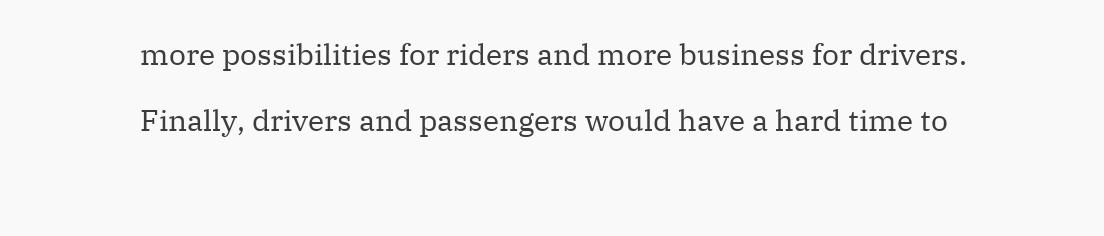more possibilities for riders and more business for drivers.

Finally, drivers and passengers would have a hard time to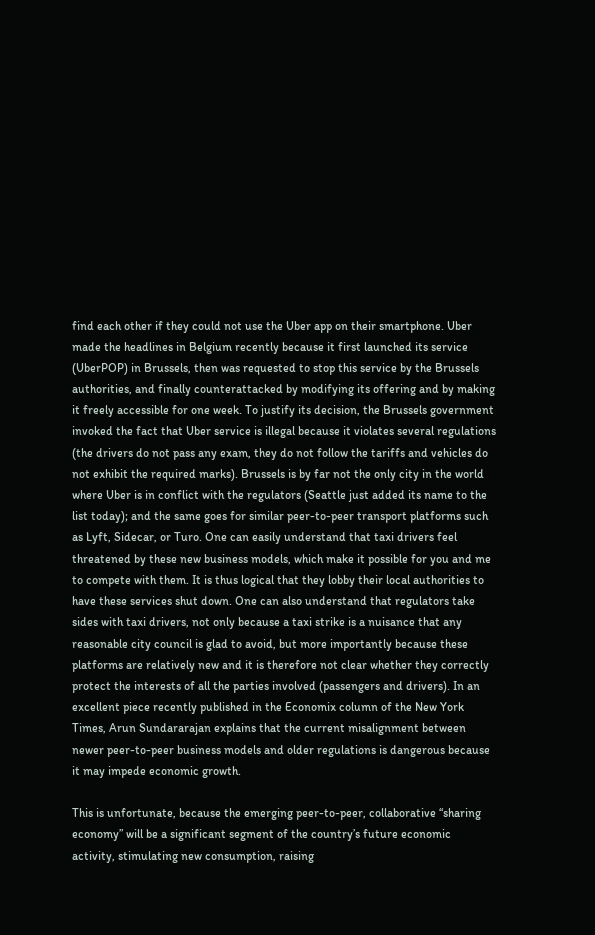find each other if they could not use the Uber app on their smartphone. Uber made the headlines in Belgium recently because it first launched its service (UberPOP) in Brussels, then was requested to stop this service by the Brussels authorities, and finally counterattacked by modifying its offering and by making it freely accessible for one week. To justify its decision, the Brussels government invoked the fact that Uber service is illegal because it violates several regulations (the drivers do not pass any exam, they do not follow the tariffs and vehicles do not exhibit the required marks). Brussels is by far not the only city in the world where Uber is in conflict with the regulators (Seattle just added its name to the list today); and the same goes for similar peer-to-peer transport platforms such as Lyft, Sidecar, or Turo. One can easily understand that taxi drivers feel threatened by these new business models, which make it possible for you and me to compete with them. It is thus logical that they lobby their local authorities to have these services shut down. One can also understand that regulators take sides with taxi drivers, not only because a taxi strike is a nuisance that any reasonable city council is glad to avoid, but more importantly because these platforms are relatively new and it is therefore not clear whether they correctly protect the interests of all the parties involved (passengers and drivers). In an excellent piece recently published in the Economix column of the New York Times, Arun Sundararajan explains that the current misalignment between newer peer-to-peer business models and older regulations is dangerous because it may impede economic growth.

This is unfortunate, because the emerging peer-to-peer, collaborative “sharing economy” will be a significant segment of the country’s future economic activity, stimulating new consumption, raising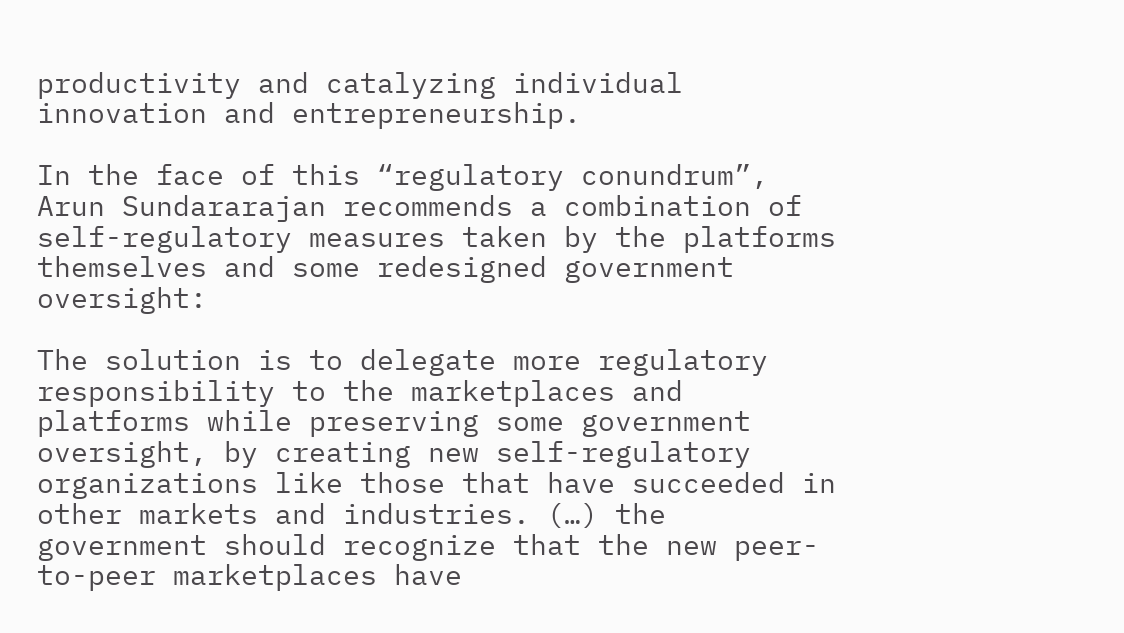productivity and catalyzing individual innovation and entrepreneurship.

In the face of this “regulatory conundrum”, Arun Sundararajan recommends a combination of self-regulatory measures taken by the platforms themselves and some redesigned government oversight:

The solution is to delegate more regulatory responsibility to the marketplaces and platforms while preserving some government oversight, by creating new self-regulatory organizations like those that have succeeded in other markets and industries. (…) the government should recognize that the new peer-to-peer marketplaces have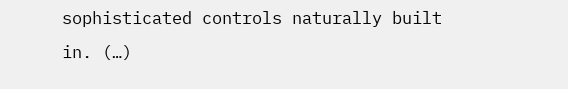sophisticated controls naturally built in. (…)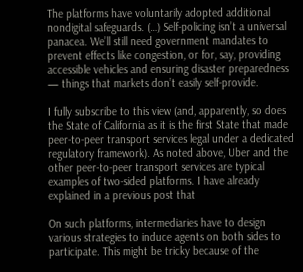The platforms have voluntarily adopted additional nondigital safeguards. (…) Self-policing isn’t a universal panacea. We’ll still need government mandates to prevent effects like congestion, or for, say, providing accessible vehicles and ensuring disaster preparedness — things that markets don’t easily self-provide.

I fully subscribe to this view (and, apparently, so does the State of California as it is the first State that made peer-to-peer transport services legal under a dedicated regulatory framework). As noted above, Uber and the other peer-to-peer transport services are typical examples of two-sided platforms. I have already explained in a previous post that

On such platforms, intermediaries have to design various strategies to induce agents on both sides to participate. This might be tricky because of the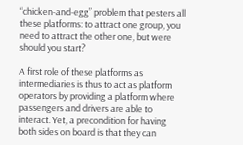“chicken-and-egg” problem that pesters all these platforms: to attract one group, you need to attract the other one, but were should you start?

A first role of these platforms as intermediaries is thus to act as platform operators by providing a platform where passengers and drivers are able to interact. Yet, a precondition for having both sides on board is that they can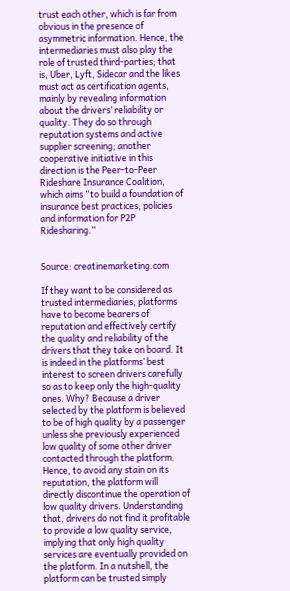trust each other, which is far from obvious in the presence of asymmetric information. Hence, the intermediaries must also play the role of trusted third-parties; that is, Uber, Lyft, Sidecar and the likes must act as certification agents, mainly by revealing information about the drivers’ reliability or quality. They do so through reputation systems and active supplier screening; another cooperative initiative in this direction is the Peer-to-Peer Rideshare Insurance Coalition, which aims “to build a foundation of insurance best practices, policies and information for P2P Ridesharing.”


Source: creatinemarketing.com

If they want to be considered as trusted intermediaries, platforms have to become bearers of reputation and effectively certify the quality and reliability of the drivers that they take on board. It is indeed in the platforms’ best interest to screen drivers carefully so as to keep only the high-quality ones. Why? Because a driver selected by the platform is believed to be of high quality by a passenger unless she previously experienced low quality of some other driver contacted through the platform. Hence, to avoid any stain on its reputation, the platform will directly discontinue the operation of low quality drivers. Understanding that, drivers do not find it profitable to provide a low quality service, implying that only high quality services are eventually provided on the platform. In a nutshell, the platform can be trusted simply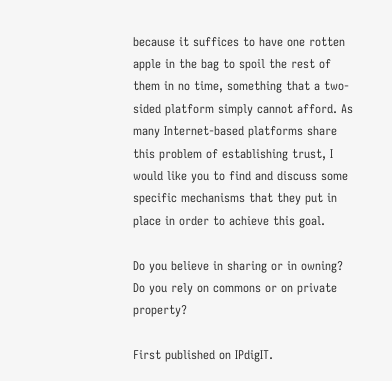because it suffices to have one rotten apple in the bag to spoil the rest of them in no time, something that a two-sided platform simply cannot afford. As many Internet-based platforms share this problem of establishing trust, I would like you to find and discuss some specific mechanisms that they put in place in order to achieve this goal.

Do you believe in sharing or in owning? Do you rely on commons or on private property?

First published on IPdigIT.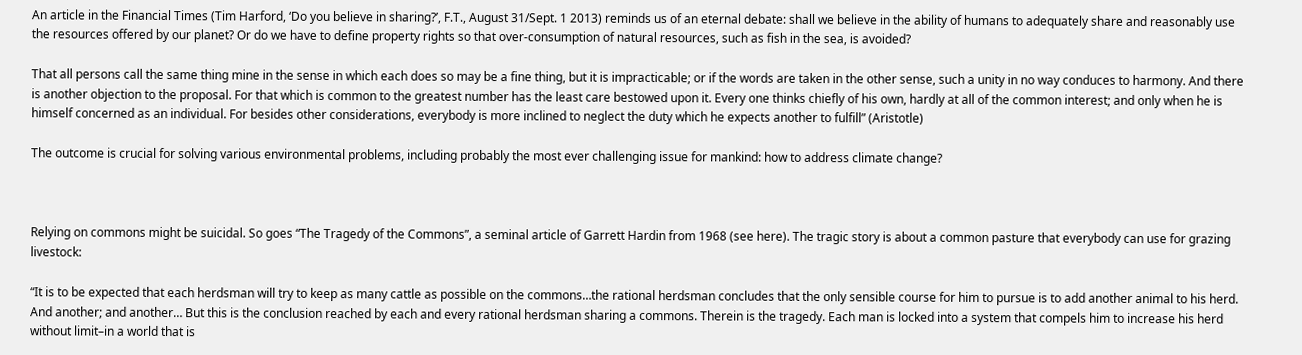An article in the Financial Times (Tim Harford, ‘Do you believe in sharing?’, F.T., August 31/Sept. 1 2013) reminds us of an eternal debate: shall we believe in the ability of humans to adequately share and reasonably use the resources offered by our planet? Or do we have to define property rights so that over-consumption of natural resources, such as fish in the sea, is avoided?

That all persons call the same thing mine in the sense in which each does so may be a fine thing, but it is impracticable; or if the words are taken in the other sense, such a unity in no way conduces to harmony. And there is another objection to the proposal. For that which is common to the greatest number has the least care bestowed upon it. Every one thinks chiefly of his own, hardly at all of the common interest; and only when he is himself concerned as an individual. For besides other considerations, everybody is more inclined to neglect the duty which he expects another to fulfill” (Aristotle)

The outcome is crucial for solving various environmental problems, including probably the most ever challenging issue for mankind: how to address climate change?



Relying on commons might be suicidal. So goes “The Tragedy of the Commons”, a seminal article of Garrett Hardin from 1968 (see here). The tragic story is about a common pasture that everybody can use for grazing livestock:

“It is to be expected that each herdsman will try to keep as many cattle as possible on the commons…the rational herdsman concludes that the only sensible course for him to pursue is to add another animal to his herd. And another; and another… But this is the conclusion reached by each and every rational herdsman sharing a commons. Therein is the tragedy. Each man is locked into a system that compels him to increase his herd without limit–in a world that is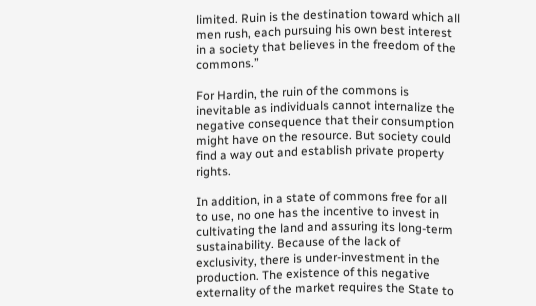limited. Ruin is the destination toward which all men rush, each pursuing his own best interest in a society that believes in the freedom of the commons.”

For Hardin, the ruin of the commons is inevitable as individuals cannot internalize the negative consequence that their consumption might have on the resource. But society could find a way out and establish private property rights.

In addition, in a state of commons free for all to use, no one has the incentive to invest in cultivating the land and assuring its long-term sustainability. Because of the lack of exclusivity, there is under-investment in the production. The existence of this negative externality of the market requires the State to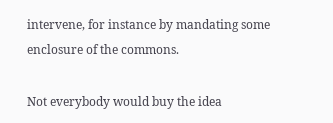intervene, for instance by mandating some enclosure of the commons.

Not everybody would buy the idea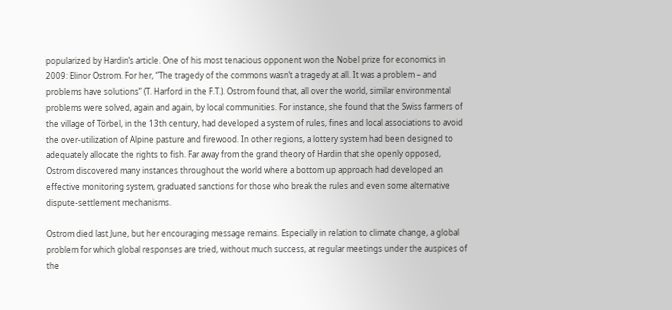popularized by Hardin’s article. One of his most tenacious opponent won the Nobel prize for economics in 2009: Elinor Ostrom. For her, “The tragedy of the commons wasn’t a tragedy at all. It was a problem – and problems have solutions” (T. Harford in the F.T.). Ostrom found that, all over the world, similar environmental problems were solved, again and again, by local communities. For instance, she found that the Swiss farmers of the village of Törbel, in the 13th century, had developed a system of rules, fines and local associations to avoid the over-utilization of Alpine pasture and firewood. In other regions, a lottery system had been designed to adequately allocate the rights to fish. Far away from the grand theory of Hardin that she openly opposed, Ostrom discovered many instances throughout the world where a bottom up approach had developed an effective monitoring system, graduated sanctions for those who break the rules and even some alternative dispute-settlement mechanisms.

Ostrom died last June, but her encouraging message remains. Especially in relation to climate change, a global problem for which global responses are tried, without much success, at regular meetings under the auspices of the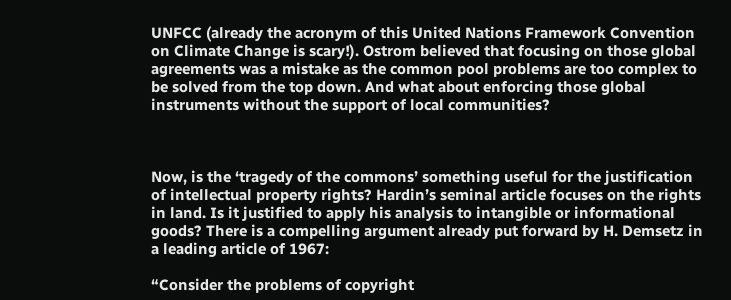UNFCC (already the acronym of this United Nations Framework Convention on Climate Change is scary!). Ostrom believed that focusing on those global agreements was a mistake as the common pool problems are too complex to be solved from the top down. And what about enforcing those global instruments without the support of local communities?



Now, is the ‘tragedy of the commons’ something useful for the justification of intellectual property rights? Hardin’s seminal article focuses on the rights in land. Is it justified to apply his analysis to intangible or informational goods? There is a compelling argument already put forward by H. Demsetz in a leading article of 1967:

“Consider the problems of copyright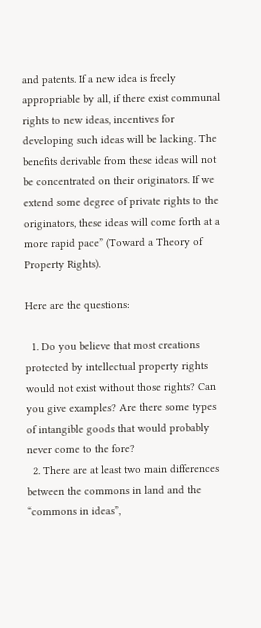and patents. If a new idea is freely appropriable by all, if there exist communal rights to new ideas, incentives for developing such ideas will be lacking. The benefits derivable from these ideas will not be concentrated on their originators. If we extend some degree of private rights to the originators, these ideas will come forth at a more rapid pace” (Toward a Theory of Property Rights).

Here are the questions:

  1. Do you believe that most creations protected by intellectual property rights would not exist without those rights? Can you give examples? Are there some types of intangible goods that would probably never come to the fore?
  2. There are at least two main differences between the commons in land and the “commons in ideas”,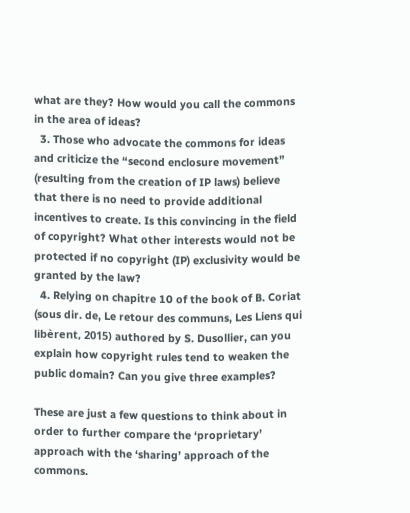what are they? How would you call the commons in the area of ideas?
  3. Those who advocate the commons for ideas and criticize the “second enclosure movement” (resulting from the creation of IP laws) believe that there is no need to provide additional incentives to create. Is this convincing in the field of copyright? What other interests would not be protected if no copyright (IP) exclusivity would be granted by the law?
  4. Relying on chapitre 10 of the book of B. Coriat (sous dir. de, Le retour des communs, Les Liens qui libèrent, 2015) authored by S. Dusollier, can you explain how copyright rules tend to weaken the public domain? Can you give three examples?

These are just a few questions to think about in order to further compare the ‘proprietary’ approach with the ‘sharing’ approach of the commons.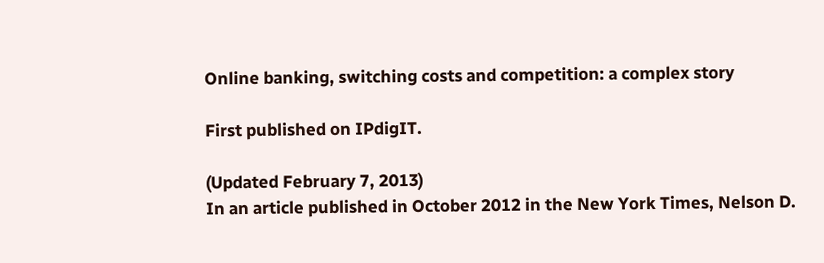Online banking, switching costs and competition: a complex story

First published on IPdigIT.

(Updated February 7, 2013)
In an article published in October 2012 in the New York Times, Nelson D.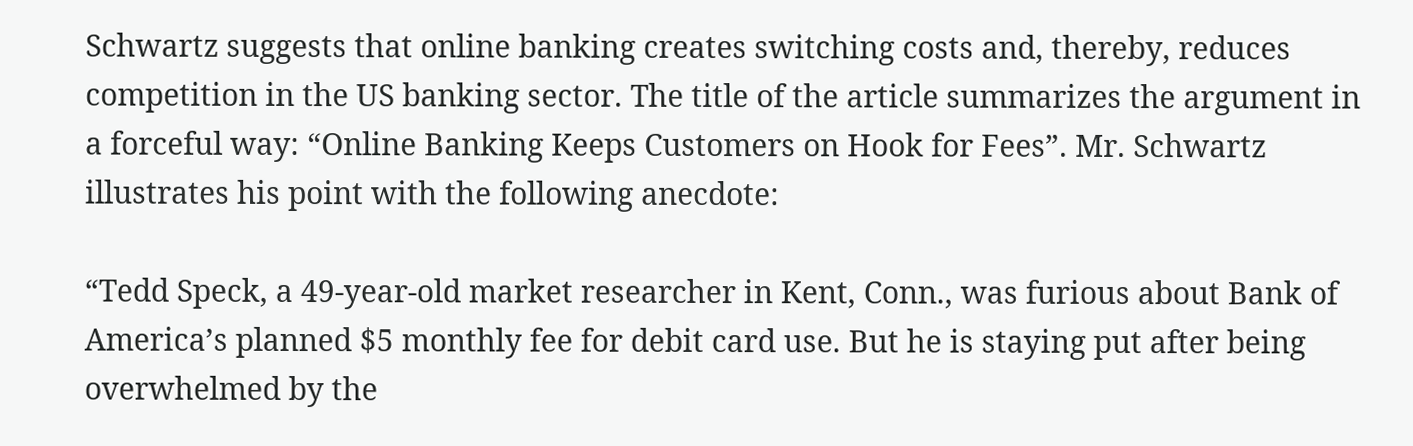Schwartz suggests that online banking creates switching costs and, thereby, reduces competition in the US banking sector. The title of the article summarizes the argument in a forceful way: “Online Banking Keeps Customers on Hook for Fees”. Mr. Schwartz illustrates his point with the following anecdote:

“Tedd Speck, a 49-year-old market researcher in Kent, Conn., was furious about Bank of America’s planned $5 monthly fee for debit card use. But he is staying put after being overwhelmed by the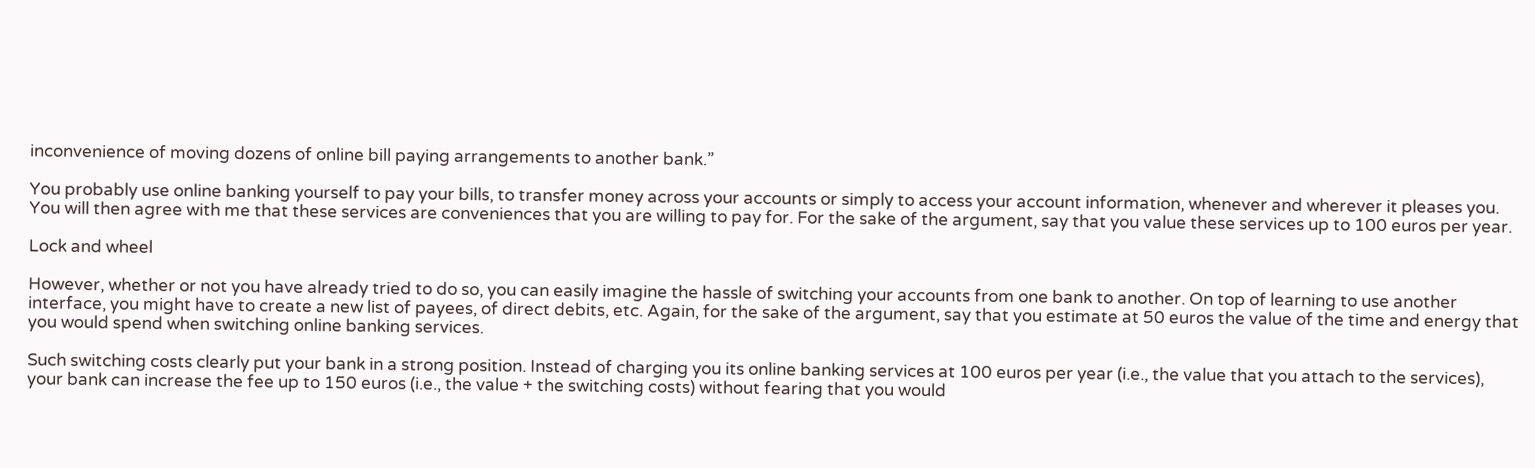inconvenience of moving dozens of online bill paying arrangements to another bank.”

You probably use online banking yourself to pay your bills, to transfer money across your accounts or simply to access your account information, whenever and wherever it pleases you. You will then agree with me that these services are conveniences that you are willing to pay for. For the sake of the argument, say that you value these services up to 100 euros per year.

Lock and wheel

However, whether or not you have already tried to do so, you can easily imagine the hassle of switching your accounts from one bank to another. On top of learning to use another interface, you might have to create a new list of payees, of direct debits, etc. Again, for the sake of the argument, say that you estimate at 50 euros the value of the time and energy that you would spend when switching online banking services.

Such switching costs clearly put your bank in a strong position. Instead of charging you its online banking services at 100 euros per year (i.e., the value that you attach to the services), your bank can increase the fee up to 150 euros (i.e., the value + the switching costs) without fearing that you would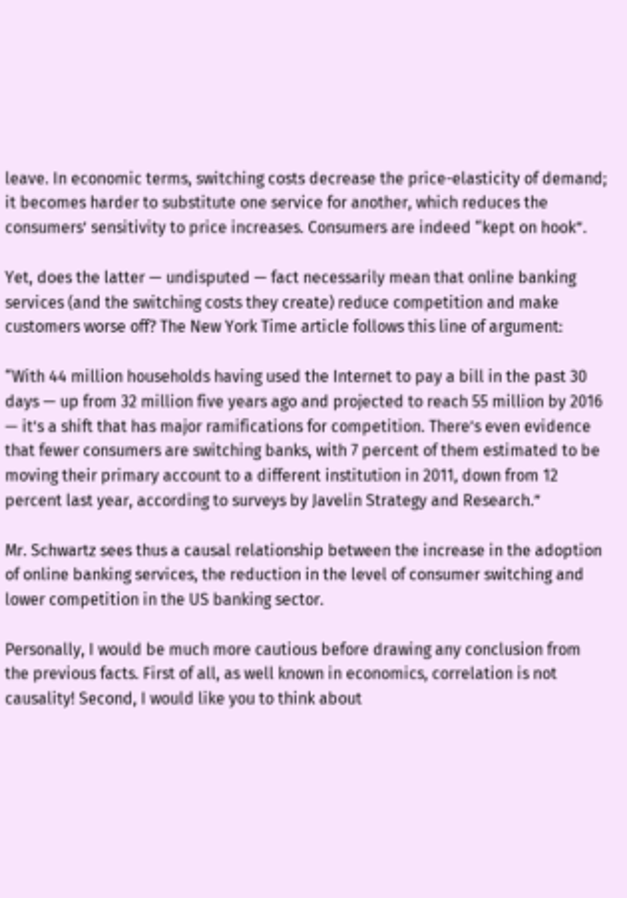leave. In economic terms, switching costs decrease the price-elasticity of demand; it becomes harder to substitute one service for another, which reduces the consumers’ sensitivity to price increases. Consumers are indeed “kept on hook”.

Yet, does the latter — undisputed — fact necessarily mean that online banking services (and the switching costs they create) reduce competition and make customers worse off? The New York Time article follows this line of argument:

“With 44 million households having used the Internet to pay a bill in the past 30 days — up from 32 million five years ago and projected to reach 55 million by 2016 — it’s a shift that has major ramifications for competition. There’s even evidence that fewer consumers are switching banks, with 7 percent of them estimated to be moving their primary account to a different institution in 2011, down from 12 percent last year, according to surveys by Javelin Strategy and Research.”

Mr. Schwartz sees thus a causal relationship between the increase in the adoption of online banking services, the reduction in the level of consumer switching and lower competition in the US banking sector.

Personally, I would be much more cautious before drawing any conclusion from the previous facts. First of all, as well known in economics, correlation is not causality! Second, I would like you to think about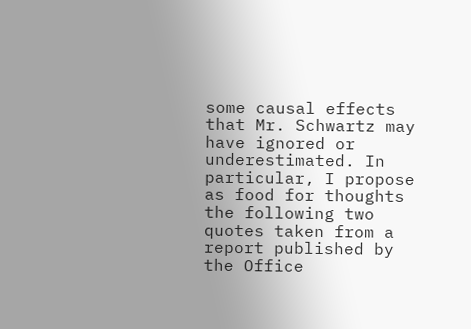some causal effects that Mr. Schwartz may have ignored or underestimated. In particular, I propose as food for thoughts the following two quotes taken from a report published by the Office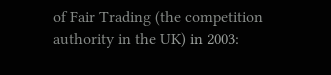of Fair Trading (the competition authority in the UK) in 2003: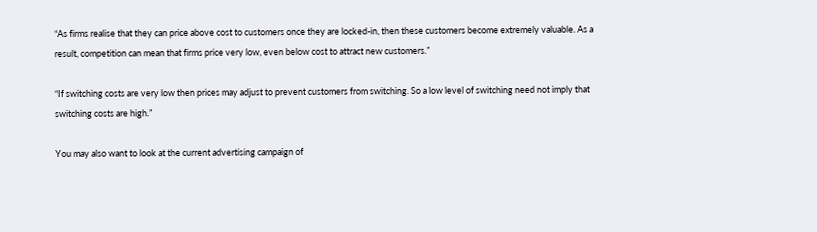“As firms realise that they can price above cost to customers once they are locked-in, then these customers become extremely valuable. As a result, competition can mean that firms price very low, even below cost to attract new customers.”

“If switching costs are very low then prices may adjust to prevent customers from switching. So a low level of switching need not imply that switching costs are high.”

You may also want to look at the current advertising campaign of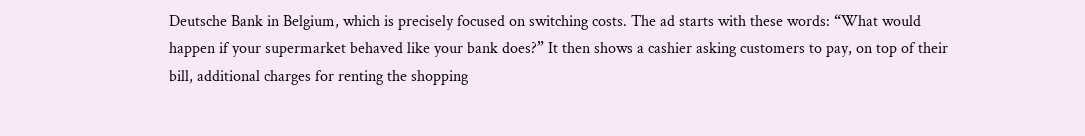Deutsche Bank in Belgium, which is precisely focused on switching costs. The ad starts with these words: “What would happen if your supermarket behaved like your bank does?” It then shows a cashier asking customers to pay, on top of their bill, additional charges for renting the shopping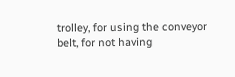trolley, for using the conveyor belt, for not having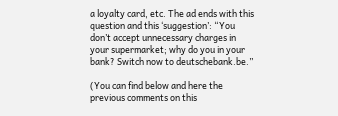a loyalty card, etc. The ad ends with this question and this ‘suggestion’: “You don’t accept unnecessary charges in your supermarket; why do you in your bank? Switch now to deutschebank.be.”

(You can find below and here the previous comments on this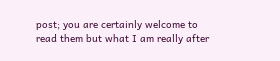post; you are certainly welcome to read them but what I am really after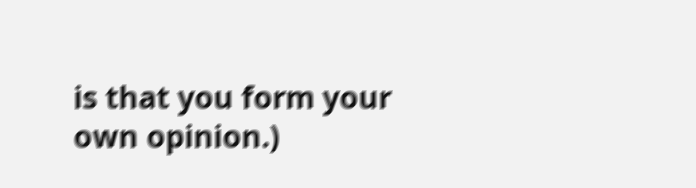is that you form your own opinion.)